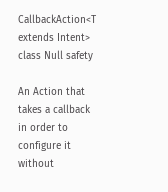CallbackAction<T extends Intent> class Null safety

An Action that takes a callback in order to configure it without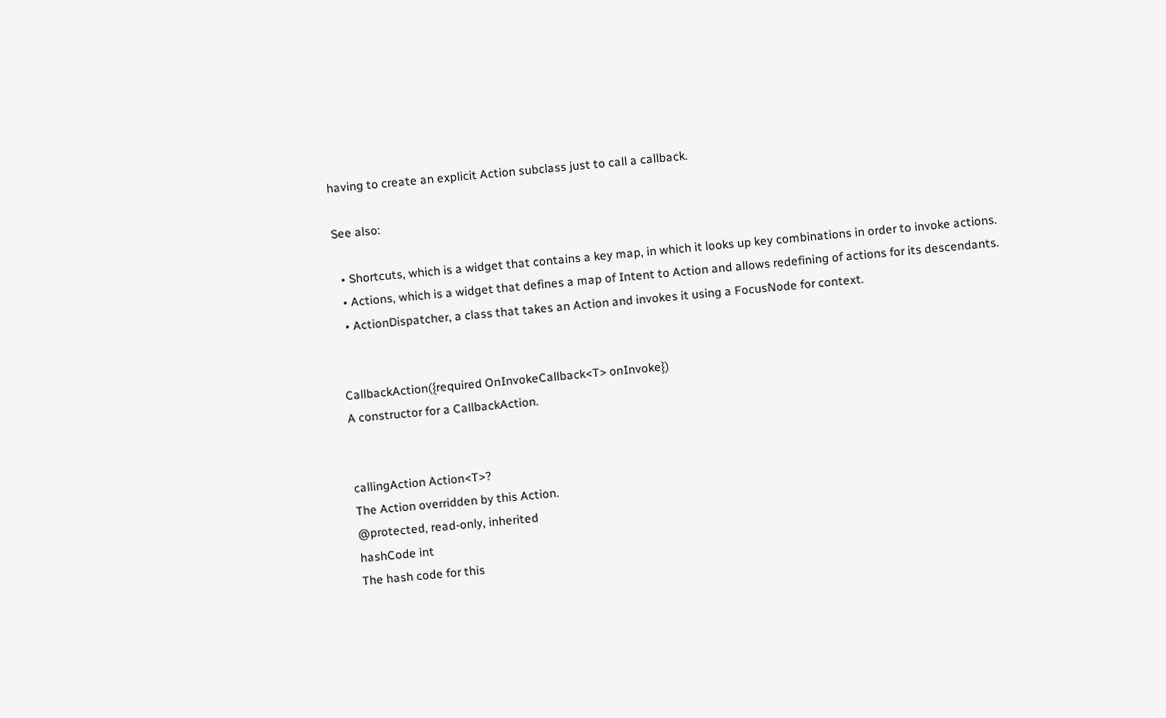having to create an explicit Action subclass just to call a callback.

See also:

  • Shortcuts, which is a widget that contains a key map, in which it looks up key combinations in order to invoke actions.
  • Actions, which is a widget that defines a map of Intent to Action and allows redefining of actions for its descendants.
  • ActionDispatcher, a class that takes an Action and invokes it using a FocusNode for context.


CallbackAction({required OnInvokeCallback<T> onInvoke})
A constructor for a CallbackAction.


callingAction Action<T>?
The Action overridden by this Action.
@protected, read-only, inherited
hashCode int
The hash code for this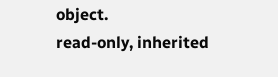object.
read-only, inherited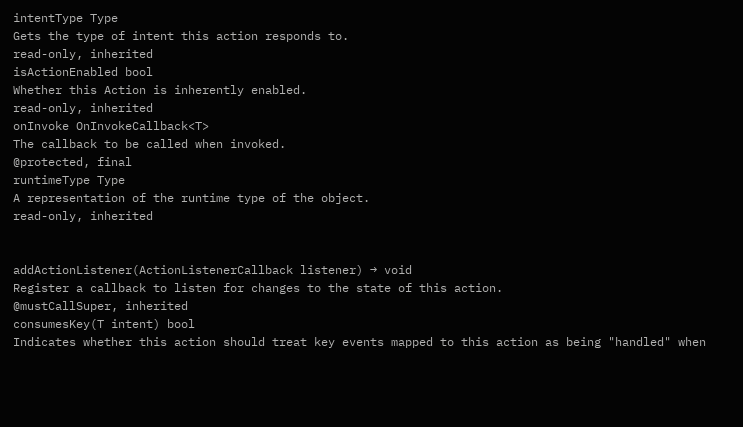intentType Type
Gets the type of intent this action responds to.
read-only, inherited
isActionEnabled bool
Whether this Action is inherently enabled.
read-only, inherited
onInvoke OnInvokeCallback<T>
The callback to be called when invoked.
@protected, final
runtimeType Type
A representation of the runtime type of the object.
read-only, inherited


addActionListener(ActionListenerCallback listener) → void
Register a callback to listen for changes to the state of this action.
@mustCallSuper, inherited
consumesKey(T intent) bool
Indicates whether this action should treat key events mapped to this action as being "handled" when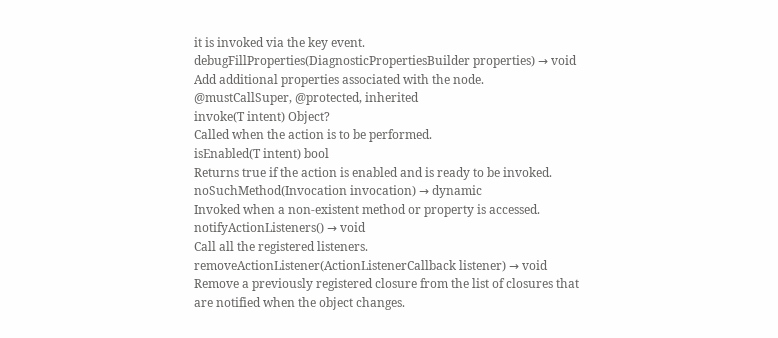it is invoked via the key event.
debugFillProperties(DiagnosticPropertiesBuilder properties) → void
Add additional properties associated with the node.
@mustCallSuper, @protected, inherited
invoke(T intent) Object?
Called when the action is to be performed.
isEnabled(T intent) bool
Returns true if the action is enabled and is ready to be invoked.
noSuchMethod(Invocation invocation) → dynamic
Invoked when a non-existent method or property is accessed.
notifyActionListeners() → void
Call all the registered listeners.
removeActionListener(ActionListenerCallback listener) → void
Remove a previously registered closure from the list of closures that are notified when the object changes.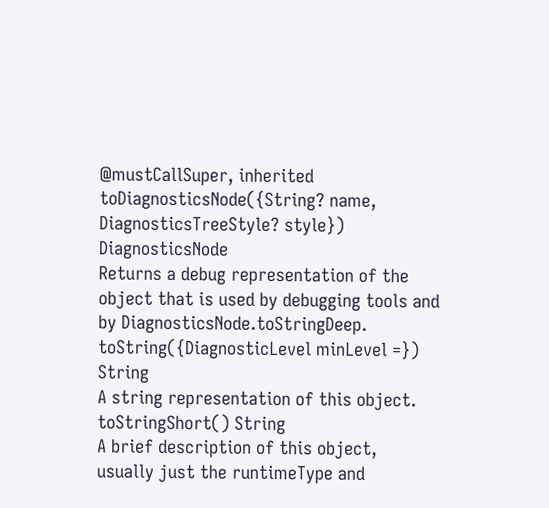@mustCallSuper, inherited
toDiagnosticsNode({String? name, DiagnosticsTreeStyle? style}) DiagnosticsNode
Returns a debug representation of the object that is used by debugging tools and by DiagnosticsNode.toStringDeep.
toString({DiagnosticLevel minLevel =}) String
A string representation of this object.
toStringShort() String
A brief description of this object, usually just the runtimeType and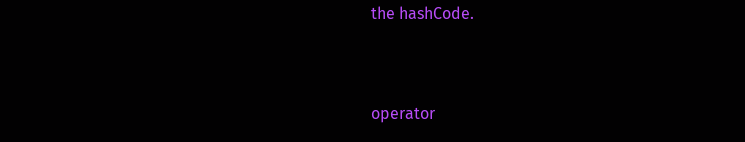the hashCode.


operator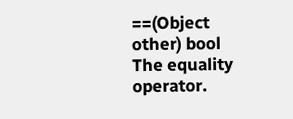==(Object other) bool
The equality operator.